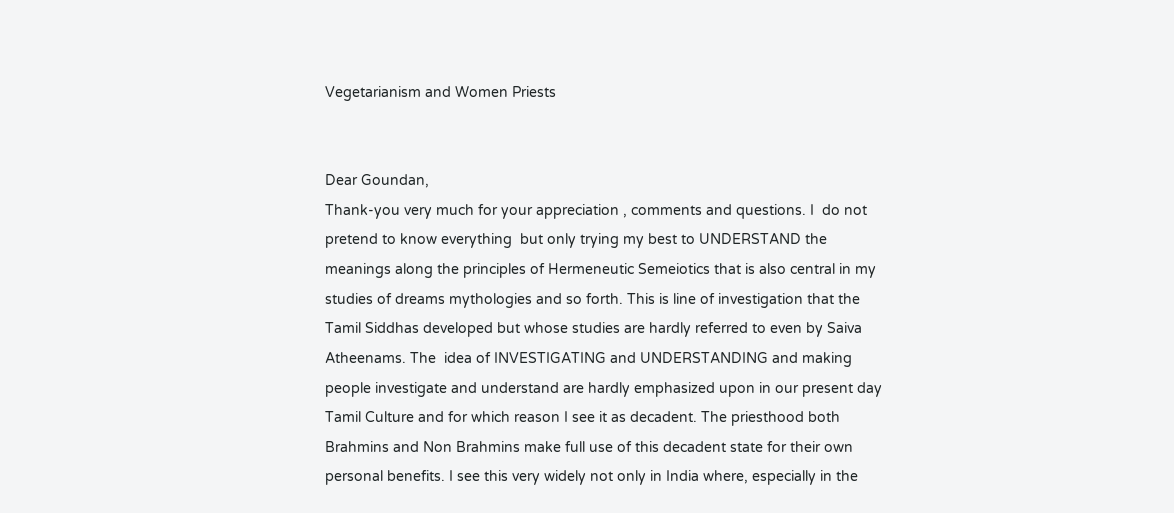Vegetarianism and Women Priests


Dear Goundan,
Thank-you very much for your appreciation , comments and questions. I  do not pretend to know everything  but only trying my best to UNDERSTAND the meanings along the principles of Hermeneutic Semeiotics that is also central in my studies of dreams mythologies and so forth. This is line of investigation that the Tamil Siddhas developed but whose studies are hardly referred to even by Saiva Atheenams. The  idea of INVESTIGATING and UNDERSTANDING and making people investigate and understand are hardly emphasized upon in our present day Tamil Culture and for which reason I see it as decadent. The priesthood both Brahmins and Non Brahmins make full use of this decadent state for their own personal benefits. I see this very widely not only in India where, especially in the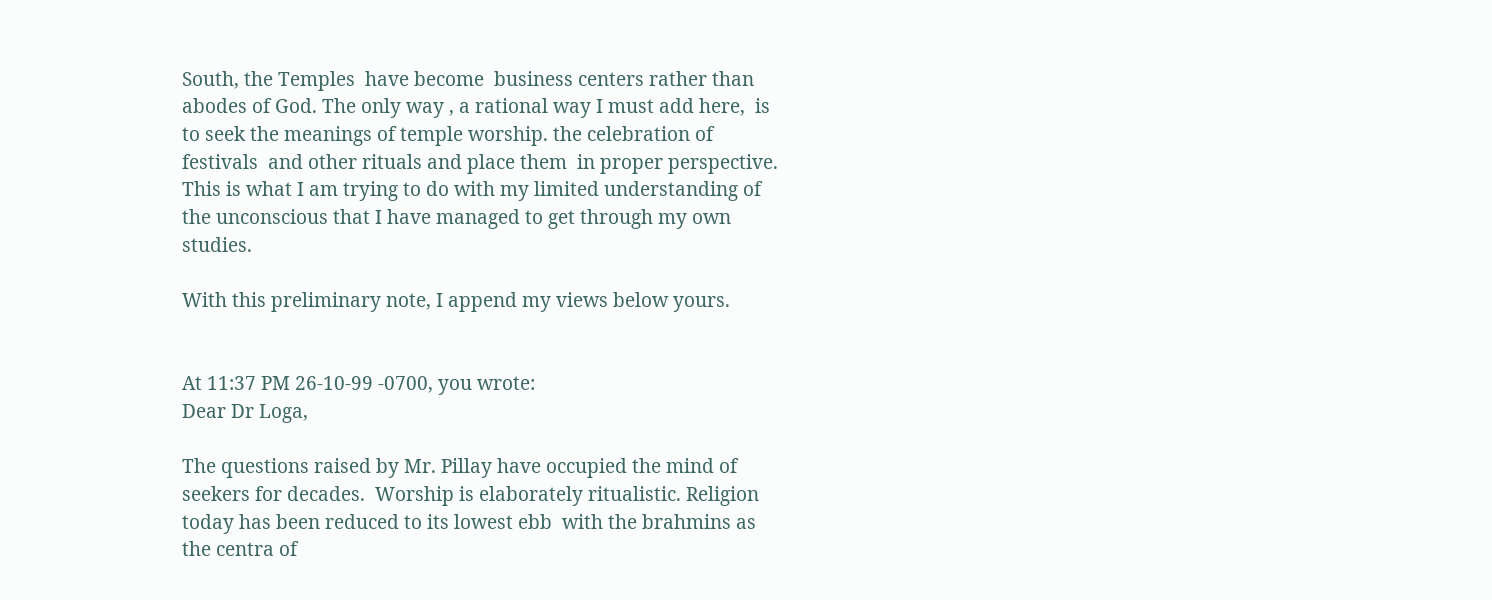South, the Temples  have become  business centers rather than abodes of God. The only way , a rational way I must add here,  is to seek the meanings of temple worship. the celebration of festivals  and other rituals and place them  in proper perspective. This is what I am trying to do with my limited understanding of the unconscious that I have managed to get through my own studies.

With this preliminary note, I append my views below yours.


At 11:37 PM 26-10-99 -0700, you wrote:
Dear Dr Loga,

The questions raised by Mr. Pillay have occupied the mind of seekers for decades.  Worship is elaborately ritualistic. Religion today has been reduced to its lowest ebb  with the brahmins as the centra of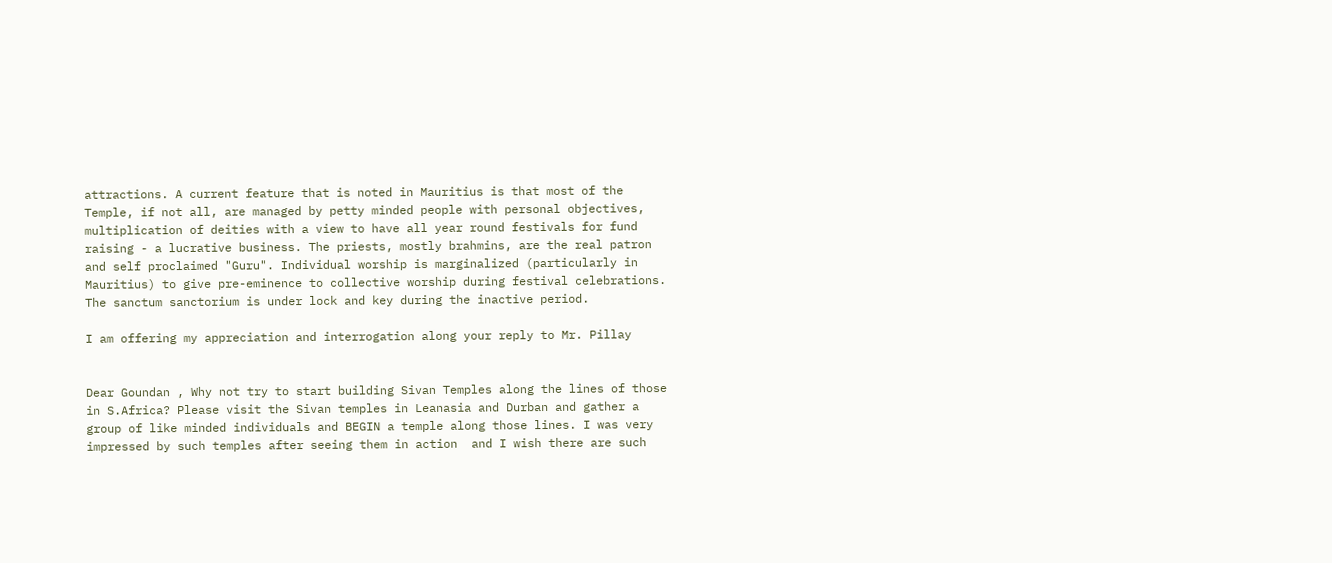attractions. A current feature that is noted in Mauritius is that most of the Temple, if not all, are managed by petty minded people with personal objectives, multiplication of deities with a view to have all year round festivals for fund raising - a lucrative business. The priests, mostly brahmins, are the real patron and self proclaimed "Guru". Individual worship is marginalized (particularly in Mauritius) to give pre-eminence to collective worship during festival celebrations. The sanctum sanctorium is under lock and key during the inactive period.

I am offering my appreciation and interrogation along your reply to Mr. Pillay


Dear Goundan , Why not try to start building Sivan Temples along the lines of those in S.Africa? Please visit the Sivan temples in Leanasia and Durban and gather a group of like minded individuals and BEGIN a temple along those lines. I was very impressed by such temples after seeing them in action  and I wish there are such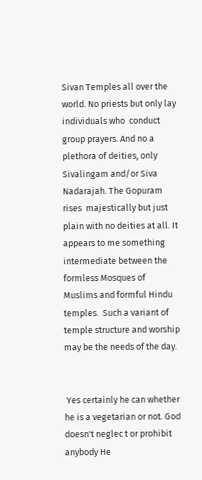Sivan Temples all over the world. No priests but only lay individuals who  conduct  group prayers. And no a plethora of deities, only Sivalingam and/or Siva Nadarajah. The Gopuram rises  majestically but just plain with no deities at all. It appears to me something intermediate between the formless Mosques of Muslims and formful Hindu temples.  Such a variant of temple structure and worship may be the needs of the day.


 Yes certainly he can whether he is a vegetarian or not. God doesn't neglec t or prohibit  anybody He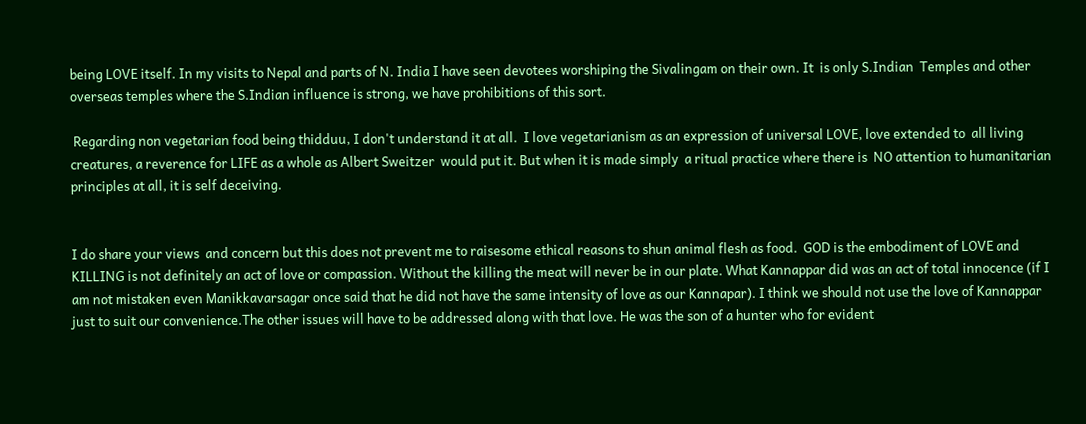being LOVE itself. In my visits to Nepal and parts of N. India I have seen devotees worshiping the Sivalingam on their own. It  is only S.Indian  Temples and other overseas temples where the S.Indian influence is strong, we have prohibitions of this sort.

 Regarding non vegetarian food being thidduu, I don't understand it at all.  I love vegetarianism as an expression of universal LOVE, love extended to  all living creatures, a reverence for LIFE as a whole as Albert Sweitzer  would put it. But when it is made simply  a ritual practice where there is  NO attention to humanitarian principles at all, it is self deceiving.


I do share your views  and concern but this does not prevent me to raisesome ethical reasons to shun animal flesh as food.  GOD is the embodiment of LOVE and KILLING is not definitely an act of love or compassion. Without the killing the meat will never be in our plate. What Kannappar did was an act of total innocence (if I am not mistaken even Manikkavarsagar once said that he did not have the same intensity of love as our Kannapar). I think we should not use the love of Kannappar just to suit our convenience.The other issues will have to be addressed along with that love. He was the son of a hunter who for evident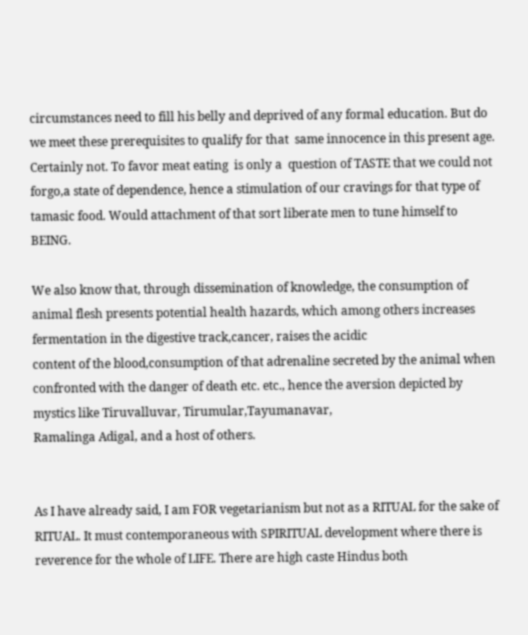circumstances need to fill his belly and deprived of any formal education. But do we meet these prerequisites to qualify for that  same innocence in this present age. Certainly not. To favor meat eating  is only a  question of TASTE that we could not forgo,a state of dependence, hence a stimulation of our cravings for that type of tamasic food. Would attachment of that sort liberate men to tune himself to BEING.

We also know that, through dissemination of knowledge, the consumption of  animal flesh presents potential health hazards, which among others increases fermentation in the digestive track,cancer, raises the acidic
content of the blood,consumption of that adrenaline secreted by the animal when confronted with the danger of death etc. etc., hence the aversion depicted by mystics like Tiruvalluvar, Tirumular,Tayumanavar,
Ramalinga Adigal, and a host of others.


As I have already said, I am FOR vegetarianism but not as a RITUAL for the sake of RITUAL. It must contemporaneous with SPIRITUAL development where there is reverence for the whole of LIFE. There are high caste Hindus both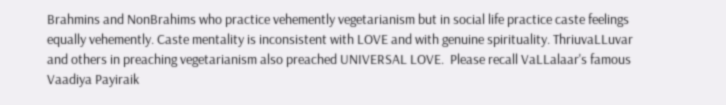Brahmins and NonBrahims who practice vehemently vegetarianism but in social life practice caste feelings equally vehemently. Caste mentality is inconsistent with LOVE and with genuine spirituality. ThriuvaLLuvar and others in preaching vegetarianism also preached UNIVERSAL LOVE.  Please recall VaLLalaar's famous Vaadiya Payiraik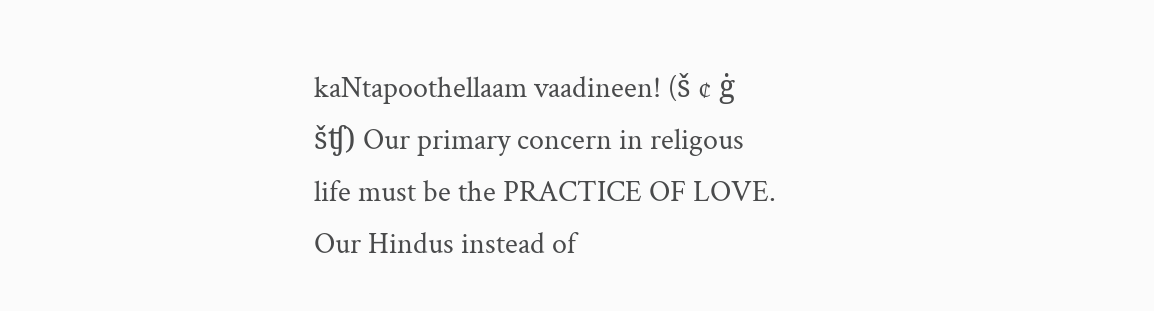kaNtapoothellaam vaadineen! (š ¢ ġ šʧ) Our primary concern in religous life must be the PRACTICE OF LOVE. Our Hindus instead of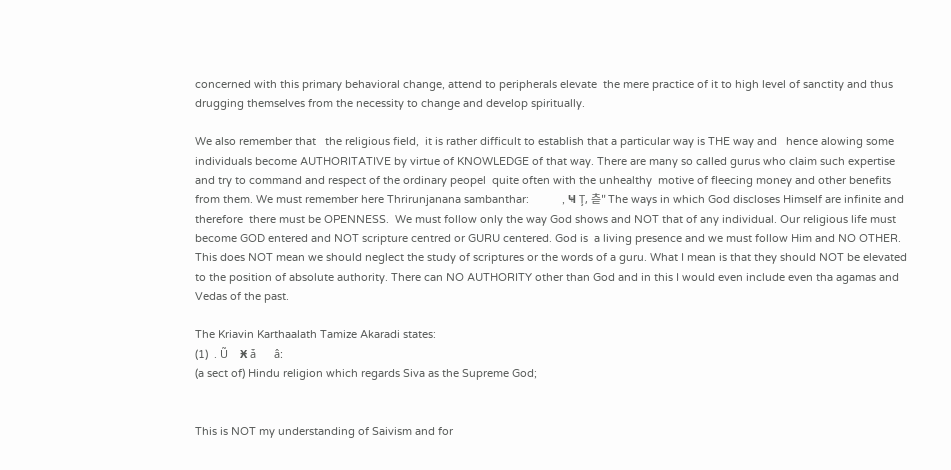concerned with this primary behavioral change, attend to peripherals elevate  the mere practice of it to high level of sanctity and thus drugging themselves from the necessity to change and develop spiritually.

We also remember that   the religious field,  it is rather difficult to establish that a particular way is THE way and   hence alowing some individuals become AUTHORITATIVE by virtue of KNOWLEDGE of that way. There are many so called gurus who claim such expertise and try to command and respect of the ordinary peopel  quite often with the unhealthy  motive of fleecing money and other benefits from them. We must remember here Thrirunjanana sambanthar:           , Ҹ Ţ, 츧" The ways in which God discloses Himself are infinite and therefore  there must be OPENNESS.  We must follow only the way God shows and NOT that of any individual. Our religious life must become GOD entered and NOT scripture centred or GURU centered. God is  a living presence and we must follow Him and NO OTHER. This does NOT mean we should neglect the study of scriptures or the words of a guru. What I mean is that they should NOT be elevated to the position of absolute authority. There can NO AUTHORITY other than God and in this I would even include even tha agamas and Vedas of the past.

The Kriavin Karthaalath Tamize Akaradi states:
(1)  . Ũ    Ӿ ǡ      â:
(a sect of) Hindu religion which regards Siva as the Supreme God;


This is NOT my understanding of Saivism and for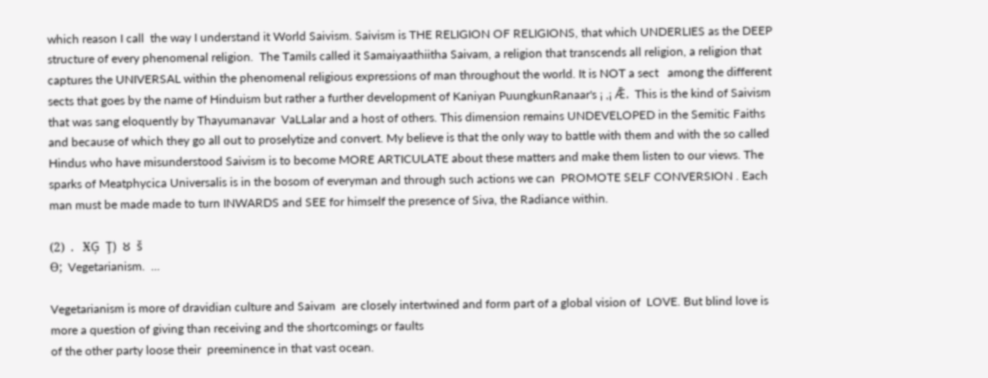which reason I call  the way I understand it World Saivism. Saivism is THE RELIGION OF RELIGIONS, that which UNDERLIES as the DEEP structure of every phenomenal religion.  The Tamils called it Samaiyaathiitha Saivam, a religion that transcends all religion, a religion that captures the UNIVERSAL within the phenomenal religious expressions of man throughout the world. It is NOT a sect   among the different sects that goes by the name of Hinduism but rather a further development of Kaniyan PuungkunRanaar's ¡ ,¡ Ǣ.  This is the kind of Saivism that was sang eloquently by Thayumanavar  VaLLalar and a host of others. This dimension remains UNDEVELOPED in the Semitic Faiths  and because of which they go all out to proselytize and convert. My believe is that the only way to battle with them and with the so called Hindus who have misunderstood Saivism is to become MORE ARTICULATE about these matters and make them listen to our views. The sparks of Meatphycica Universalis is in the bosom of everyman and through such actions we can  PROMOTE SELF CONVERSION . Each man must be made made to turn INWARDS and SEE for himself the presence of Siva, the Radiance within.

(2)  .   ӾĢ  Ţ)  Ȣ  š
Ө;  Vegetarianism.  ...

Vegetarianism is more of dravidian culture and Saivam  are closely intertwined and form part of a global vision of  LOVE. But blind love is more a question of giving than receiving and the shortcomings or faults
of the other party loose their  preeminence in that vast ocean.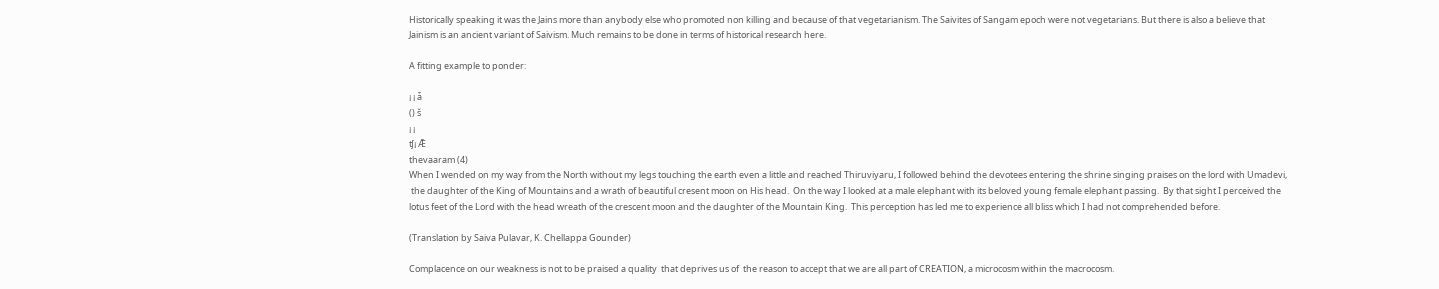Historically speaking it was the Jains more than anybody else who promoted non killing and because of that vegetarianism. The Saivites of Sangam epoch were not vegetarians. But there is also a believe that Jainism is an ancient variant of Saivism. Much remains to be done in terms of historical research here.

A fitting example to ponder:

¡ ¡ ǡ
() š
¡ ¡
ʧ¡ Ǣ
thevaaram (4)
When I wended on my way from the North without my legs touching the earth even a little and reached Thiruviyaru, I followed behind the devotees entering the shrine singing praises on the lord with Umadevi,
 the daughter of the King of Mountains and a wrath of beautiful cresent moon on His head.  On the way I looked at a male elephant with its beloved young female elephant passing.  By that sight I perceived the lotus feet of the Lord with the head wreath of the crescent moon and the daughter of the Mountain King.  This perception has led me to experience all bliss which I had not comprehended before.

(Translation by Saiva Pulavar, K. Chellappa Gounder)

Complacence on our weakness is not to be praised a quality  that deprives us of  the reason to accept that we are all part of CREATION, a microcosm within the macrocosm.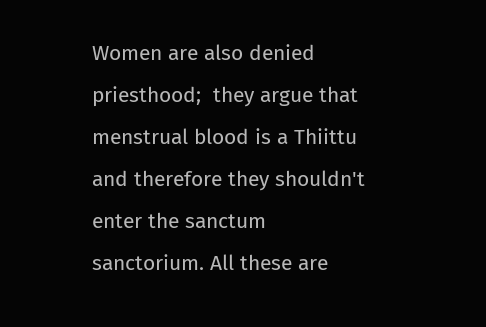Women are also denied priesthood;  they argue that menstrual blood is a Thiittu and therefore they shouldn't enter the sanctum sanctorium. All these are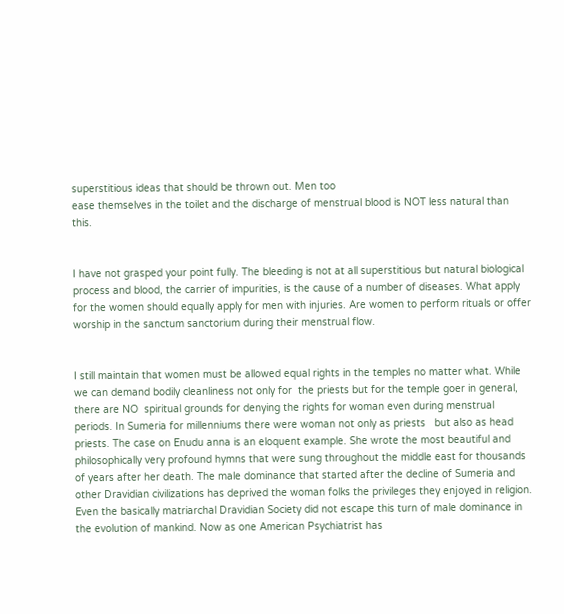superstitious ideas that should be thrown out. Men too
ease themselves in the toilet and the discharge of menstrual blood is NOT less natural than this.


I have not grasped your point fully. The bleeding is not at all superstitious but natural biological process and blood, the carrier of impurities, is the cause of a number of diseases. What apply for the women should equally apply for men with injuries. Are women to perform rituals or offer worship in the sanctum sanctorium during their menstrual flow.


I still maintain that women must be allowed equal rights in the temples no matter what. While we can demand bodily cleanliness not only for  the priests but for the temple goer in general,  there are NO  spiritual grounds for denying the rights for woman even during menstrual periods. In Sumeria for millenniums there were woman not only as priests   but also as head priests. The case on Enudu anna is an eloquent example. She wrote the most beautiful and philosophically very profound hymns that were sung throughout the middle east for thousands of years after her death. The male dominance that started after the decline of Sumeria and other Dravidian civilizations has deprived the woman folks the privileges they enjoyed in religion. Even the basically matriarchal Dravidian Society did not escape this turn of male dominance in the evolution of mankind. Now as one American Psychiatrist has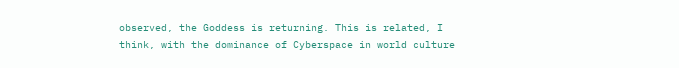observed, the Goddess is returning. This is related, I think, with the dominance of Cyberspace in world culture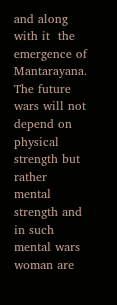and along with it  the emergence of Mantarayana. The future wars will not depend on physical strength but rather mental strength and in such mental wars woman are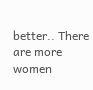better.. There are more women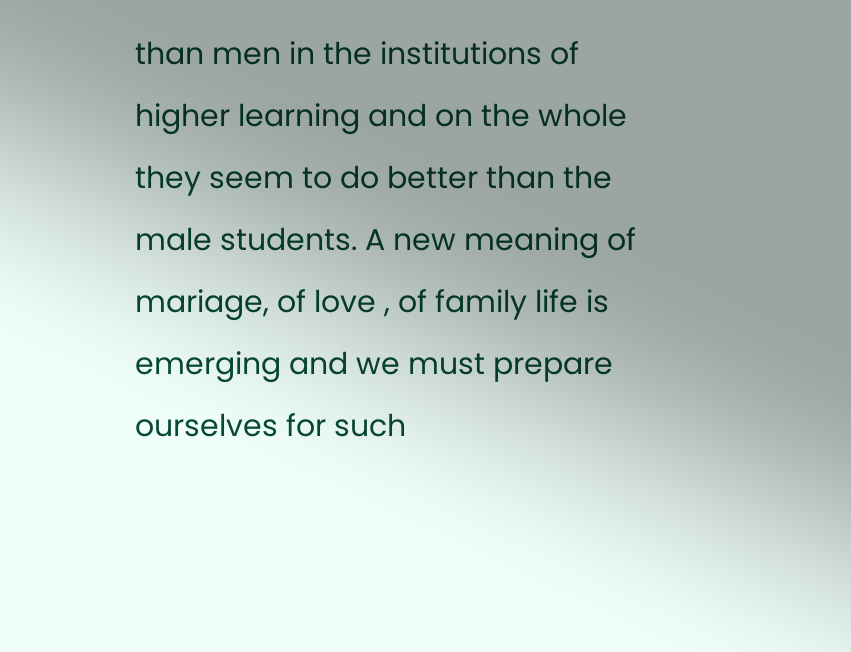than men in the institutions of higher learning and on the whole they seem to do better than the male students. A new meaning of mariage, of love , of family life is emerging and we must prepare ourselves for such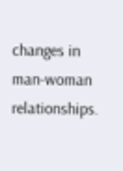changes in man-woman relationships.